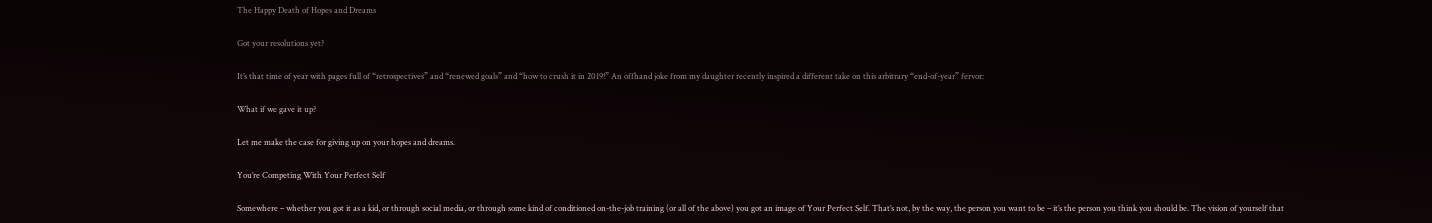The Happy Death of Hopes and Dreams

Got your resolutions yet?

It’s that time of year with pages full of “retrospectives” and “renewed goals” and “how to crush it in 2019!” An offhand joke from my daughter recently inspired a different take on this arbitrary “end-of-year” fervor:

What if we gave it up?

Let me make the case for giving up on your hopes and dreams.

You’re Competing With Your Perfect Self

Somewhere – whether you got it as a kid, or through social media, or through some kind of conditioned on-the-job training (or all of the above) you got an image of Your Perfect Self. That’s not, by the way, the person you want to be – it’s the person you think you should be. The vision of yourself that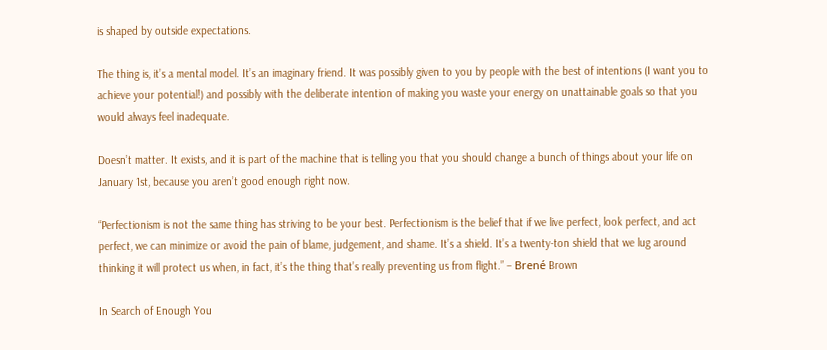is shaped by outside expectations.

The thing is, it’s a mental model. It’s an imaginary friend. It was possibly given to you by people with the best of intentions (I want you to achieve your potential!) and possibly with the deliberate intention of making you waste your energy on unattainable goals so that you would always feel inadequate.

Doesn’t matter. It exists, and it is part of the machine that is telling you that you should change a bunch of things about your life on January 1st, because you aren’t good enough right now.

“Perfectionism is not the same thing has striving to be your best. Perfectionism is the belief that if we live perfect, look perfect, and act perfect, we can minimize or avoid the pain of blame, judgement, and shame. It’s a shield. It’s a twenty-ton shield that we lug around thinking it will protect us when, in fact, it’s the thing that’s really preventing us from flight.” – Brené Brown

In Search of Enough You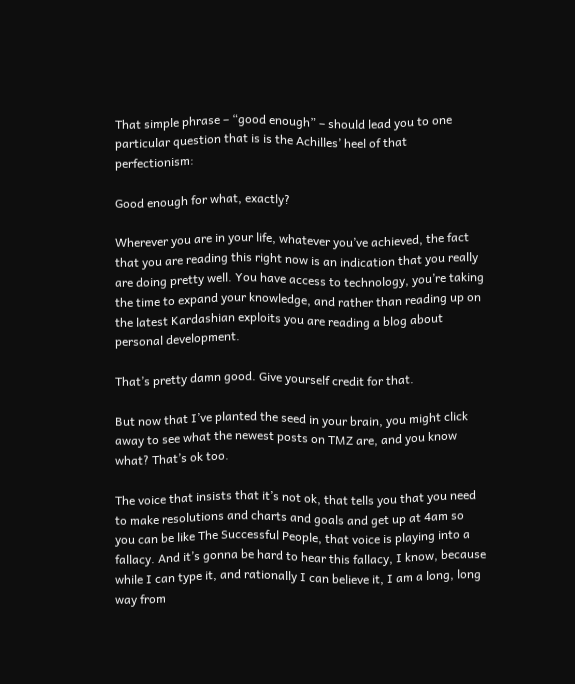That simple phrase – “good enough” – should lead you to one particular question that is is the Achilles’ heel of that perfectionism:

Good enough for what, exactly?

Wherever you are in your life, whatever you’ve achieved, the fact that you are reading this right now is an indication that you really are doing pretty well. You have access to technology, you’re taking the time to expand your knowledge, and rather than reading up on the latest Kardashian exploits you are reading a blog about personal development.

That’s pretty damn good. Give yourself credit for that.

But now that I’ve planted the seed in your brain, you might click away to see what the newest posts on TMZ are, and you know what? That’s ok too.

The voice that insists that it’s not ok, that tells you that you need to make resolutions and charts and goals and get up at 4am so you can be like The Successful People, that voice is playing into a fallacy. And it’s gonna be hard to hear this fallacy, I know, because while I can type it, and rationally I can believe it, I am a long, long way from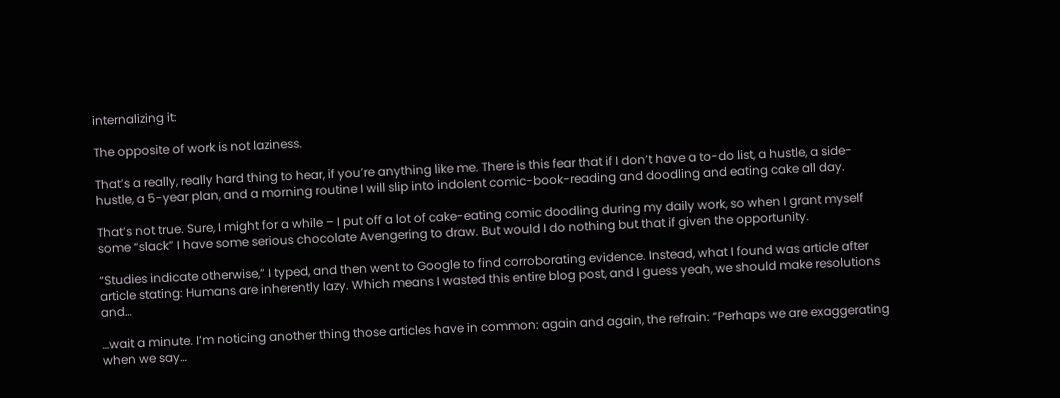internalizing it:

The opposite of work is not laziness.

That’s a really, really hard thing to hear, if you’re anything like me. There is this fear that if I don’t have a to-do list, a hustle, a side-hustle, a 5-year plan, and a morning routine I will slip into indolent comic-book-reading and doodling and eating cake all day.

That’s not true. Sure, I might for a while – I put off a lot of cake-eating comic doodling during my daily work, so when I grant myself some “slack” I have some serious chocolate Avengering to draw. But would I do nothing but that if given the opportunity.

“Studies indicate otherwise,” I typed, and then went to Google to find corroborating evidence. Instead, what I found was article after article stating: Humans are inherently lazy. Which means I wasted this entire blog post, and I guess yeah, we should make resolutions and…

…wait a minute. I’m noticing another thing those articles have in common: again and again, the refrain: “Perhaps we are exaggerating when we say…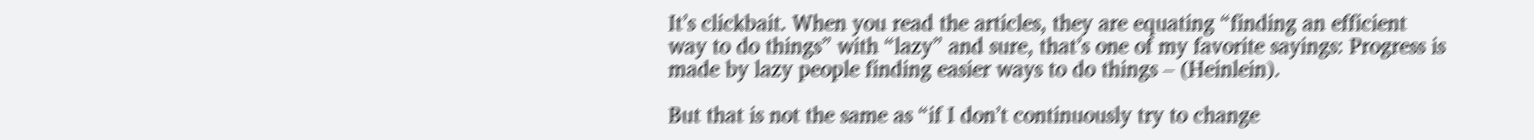It’s clickbait. When you read the articles, they are equating “finding an efficient way to do things” with “lazy” and sure, that’s one of my favorite sayings: Progress is made by lazy people finding easier ways to do things – (Heinlein).

But that is not the same as “if I don’t continuously try to change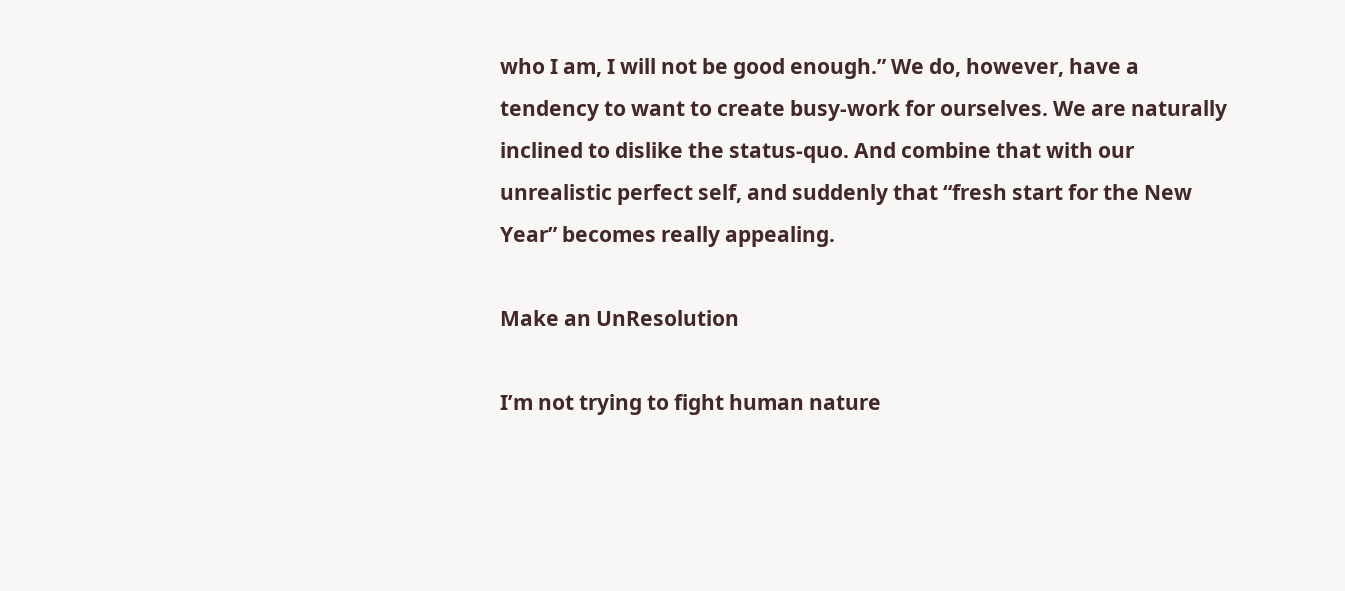who I am, I will not be good enough.” We do, however, have a tendency to want to create busy-work for ourselves. We are naturally inclined to dislike the status-quo. And combine that with our unrealistic perfect self, and suddenly that “fresh start for the New Year” becomes really appealing.

Make an UnResolution

I’m not trying to fight human nature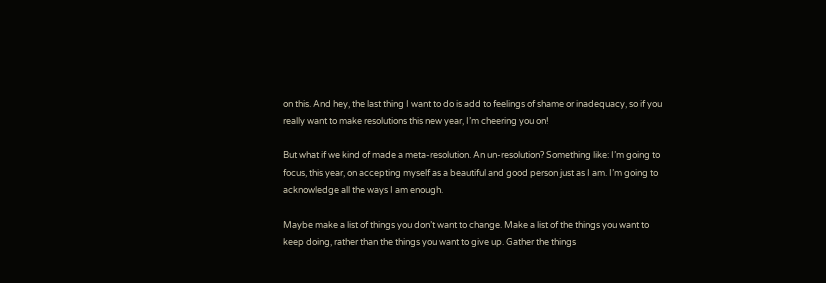on this. And hey, the last thing I want to do is add to feelings of shame or inadequacy, so if you really want to make resolutions this new year, I’m cheering you on!

But what if we kind of made a meta-resolution. An un-resolution? Something like: I’m going to focus, this year, on accepting myself as a beautiful and good person just as I am. I’m going to acknowledge all the ways I am enough.

Maybe make a list of things you don’t want to change. Make a list of the things you want to keep doing, rather than the things you want to give up. Gather the things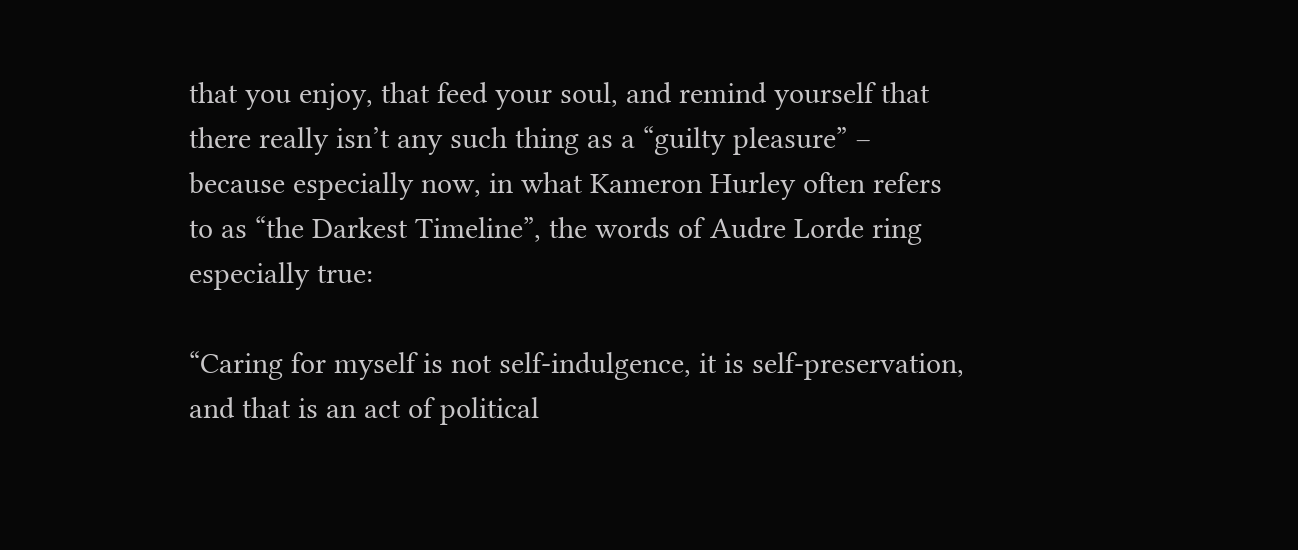that you enjoy, that feed your soul, and remind yourself that there really isn’t any such thing as a “guilty pleasure” – because especially now, in what Kameron Hurley often refers to as “the Darkest Timeline”, the words of Audre Lorde ring especially true:

“Caring for myself is not self-indulgence, it is self-preservation, and that is an act of political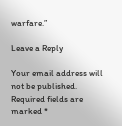warfare.”

Leave a Reply

Your email address will not be published. Required fields are marked *